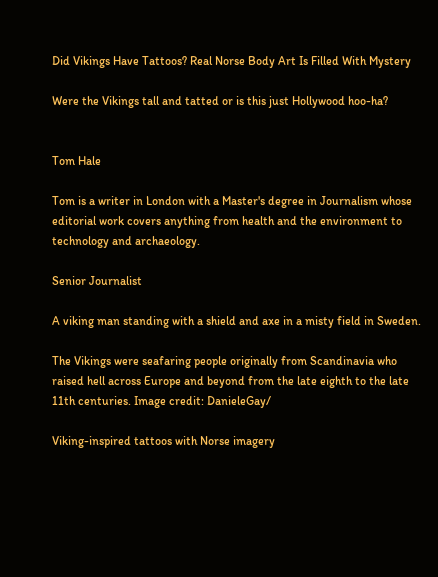Did Vikings Have Tattoos? Real Norse Body Art Is Filled With Mystery

Were the Vikings tall and tatted or is this just Hollywood hoo-ha?


Tom Hale

Tom is a writer in London with a Master's degree in Journalism whose editorial work covers anything from health and the environment to technology and archaeology.

Senior Journalist

A viking man standing with a shield and axe in a misty field in Sweden.

The Vikings were seafaring people originally from Scandinavia who raised hell across Europe and beyond from the late eighth to the late 11th centuries. Image credit: DanieleGay/

Viking-inspired tattoos with Norse imagery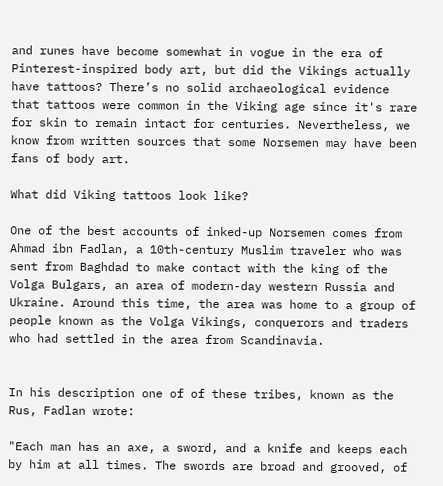and runes have become somewhat in vogue in the era of Pinterest-inspired body art, but did the Vikings actually have tattoos? There’s no solid archaeological evidence that tattoos were common in the Viking age since it's rare for skin to remain intact for centuries. Nevertheless, we know from written sources that some Norsemen may have been fans of body art.

What did Viking tattoos look like?

One of the best accounts of inked-up Norsemen comes from Ahmad ibn Fadlan, a 10th-century Muslim traveler who was sent from Baghdad to make contact with the king of the Volga Bulgars, an area of modern-day western Russia and Ukraine. Around this time, the area was home to a group of people known as the Volga Vikings, conquerors and traders who had settled in the area from Scandinavia.


In his description one of of these tribes, known as the Rus, Fadlan wrote:

"Each man has an axe, a sword, and a knife and keeps each by him at all times. The swords are broad and grooved, of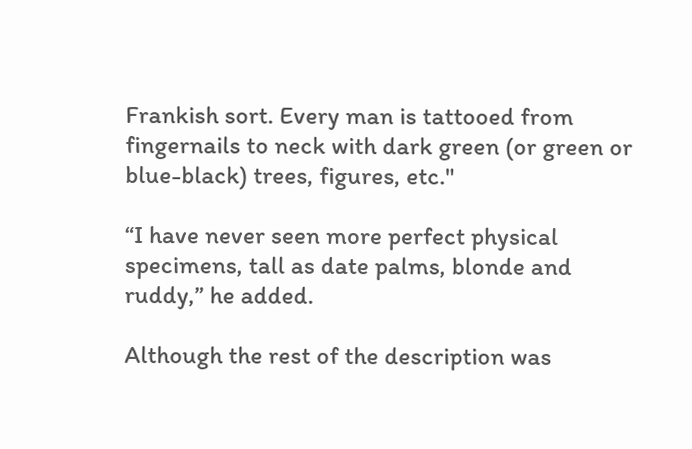Frankish sort. Every man is tattooed from fingernails to neck with dark green (or green or blue-black) trees, figures, etc."

“I have never seen more perfect physical specimens, tall as date palms, blonde and ruddy,” he added.

Although the rest of the description was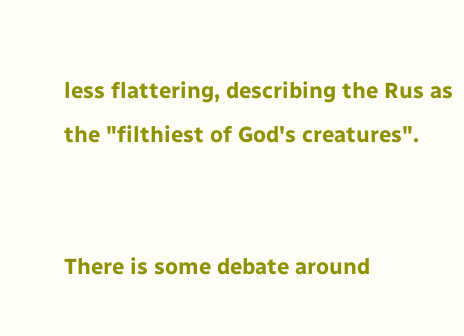less flattering, describing the Rus as the "filthiest of God's creatures".


There is some debate around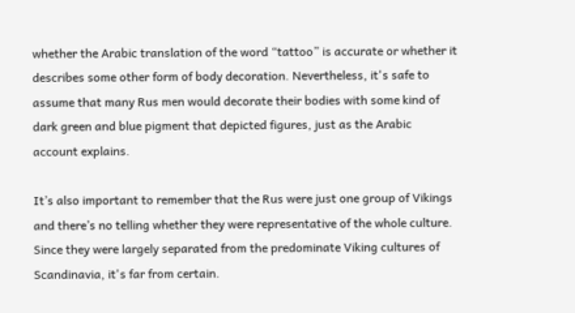whether the Arabic translation of the word “tattoo” is accurate or whether it describes some other form of body decoration. Nevertheless, it's safe to assume that many Rus men would decorate their bodies with some kind of dark green and blue pigment that depicted figures, just as the Arabic account explains.

It’s also important to remember that the Rus were just one group of Vikings and there’s no telling whether they were representative of the whole culture. Since they were largely separated from the predominate Viking cultures of Scandinavia, it's far from certain.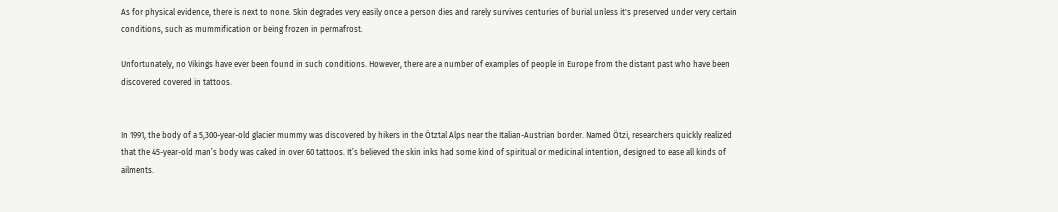As for physical evidence, there is next to none. Skin degrades very easily once a person dies and rarely survives centuries of burial unless it's preserved under very certain conditions, such as mummification or being frozen in permafrost.

Unfortunately, no Vikings have ever been found in such conditions. However, there are a number of examples of people in Europe from the distant past who have been discovered covered in tattoos.


In 1991, the body of a 5,300-year-old glacier mummy was discovered by hikers in the Ötztal Alps near the Italian-Austrian border. Named Ötzi, researchers quickly realized that the 45-year-old man’s body was caked in over 60 tattoos. It’s believed the skin inks had some kind of spiritual or medicinal intention, designed to ease all kinds of ailments.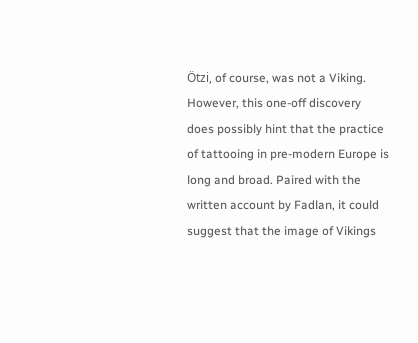Ötzi, of course, was not a Viking. However, this one-off discovery does possibly hint that the practice of tattooing in pre-modern Europe is long and broad. Paired with the written account by Fadlan, it could suggest that the image of Vikings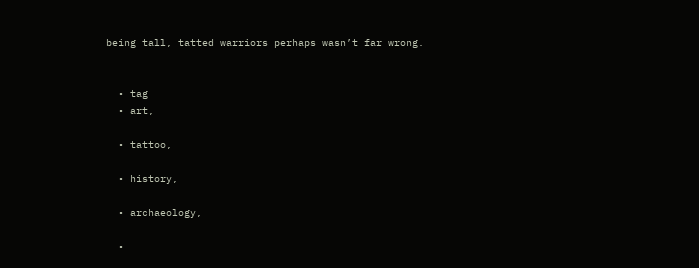being tall, tatted warriors perhaps wasn’t far wrong.


  • tag
  • art,

  • tattoo,

  • history,

  • archaeology,

  •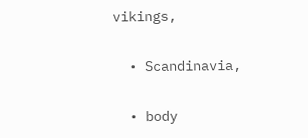vikings,

  • Scandinavia,

  • body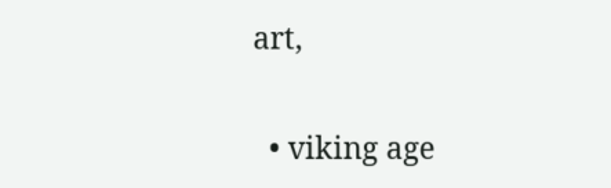art,

  • viking age